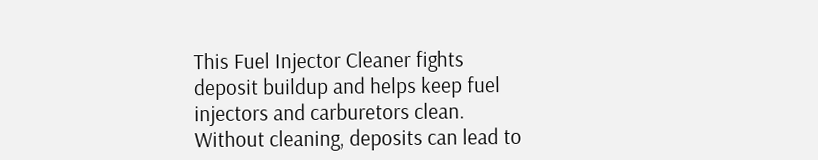This Fuel Injector Cleaner fights deposit buildup and helps keep fuel injectors and carburetors clean. Without cleaning, deposits can lead to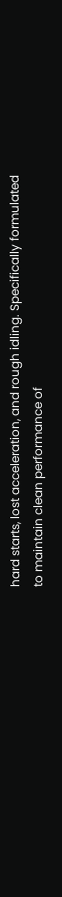hard starts, lost acceleration, and rough idling. Specifically formulated to maintain clean performance of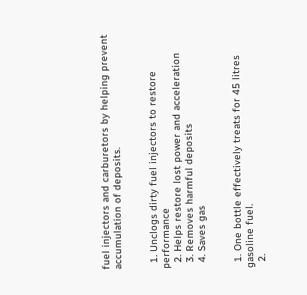fuel injectors and carburetors by helping prevent accumulation of deposits.


  1. Unclogs dirty fuel injectors to restore performance
  2. Helps restore lost power and acceleration
  3. Removes harmful deposits
  4. Saves gas


  1. One bottle effectively treats for 45 litres gasoline fuel.
  2.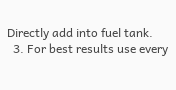Directly add into fuel tank.
  3. For best results use every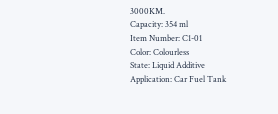3000KM.
Capacity: 354 ml
Item Number: C1-01
Color: Colourless
State: Liquid Additive
Application: Car Fuel Tank